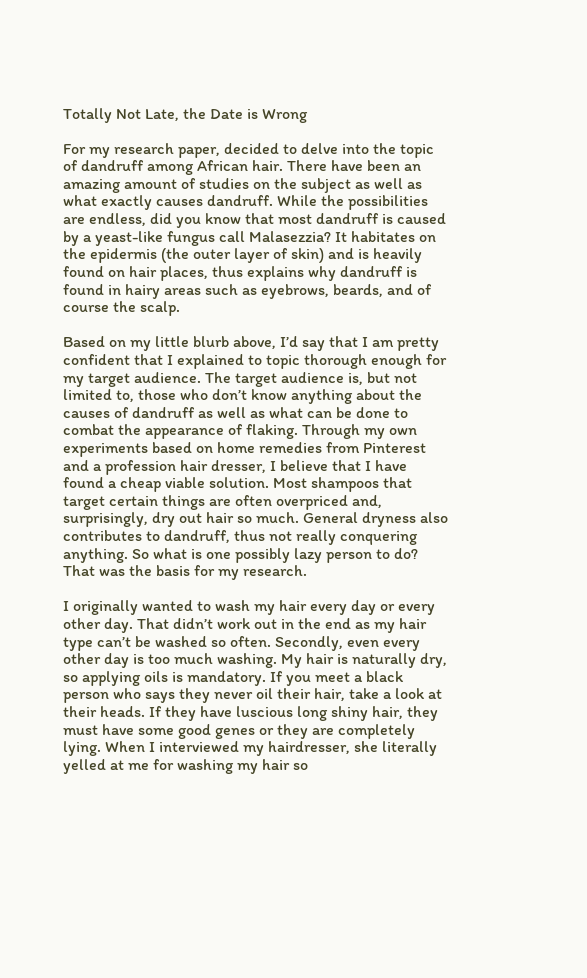Totally Not Late, the Date is Wrong

For my research paper, decided to delve into the topic of dandruff among African hair. There have been an amazing amount of studies on the subject as well as what exactly causes dandruff. While the possibilities are endless, did you know that most dandruff is caused by a yeast-like fungus call Malasezzia? It habitates on the epidermis (the outer layer of skin) and is heavily found on hair places, thus explains why dandruff is found in hairy areas such as eyebrows, beards, and of course the scalp.

Based on my little blurb above, I’d say that I am pretty confident that I explained to topic thorough enough for my target audience. The target audience is, but not limited to, those who don’t know anything about the causes of dandruff as well as what can be done to combat the appearance of flaking. Through my own experiments based on home remedies from Pinterest and a profession hair dresser, I believe that I have found a cheap viable solution. Most shampoos that target certain things are often overpriced and, surprisingly, dry out hair so much. General dryness also contributes to dandruff, thus not really conquering anything. So what is one possibly lazy person to do? That was the basis for my research.

I originally wanted to wash my hair every day or every other day. That didn’t work out in the end as my hair type can’t be washed so often. Secondly, even every other day is too much washing. My hair is naturally dry, so applying oils is mandatory. If you meet a black person who says they never oil their hair, take a look at their heads. If they have luscious long shiny hair, they must have some good genes or they are completely lying. When I interviewed my hairdresser, she literally yelled at me for washing my hair so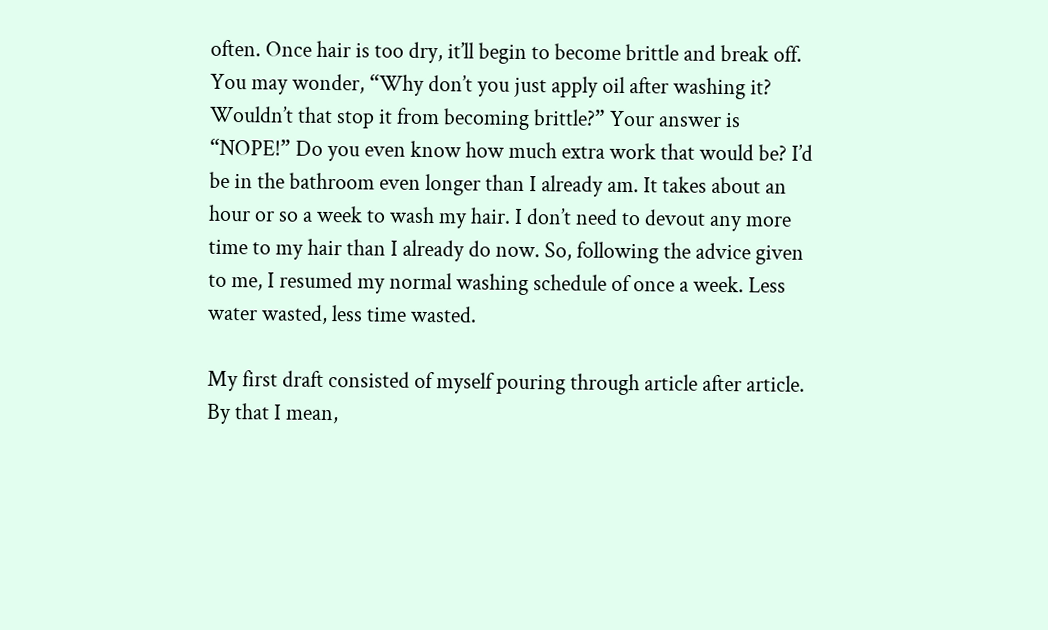often. Once hair is too dry, it’ll begin to become brittle and break off. You may wonder, “Why don’t you just apply oil after washing it? Wouldn’t that stop it from becoming brittle?” Your answer is “NOPE!” Do you even know how much extra work that would be? I’d be in the bathroom even longer than I already am. It takes about an hour or so a week to wash my hair. I don’t need to devout any more time to my hair than I already do now. So, following the advice given to me, I resumed my normal washing schedule of once a week. Less water wasted, less time wasted.

My first draft consisted of myself pouring through article after article. By that I mean,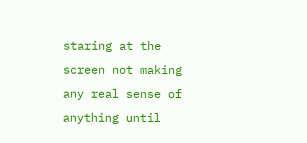staring at the screen not making any real sense of anything until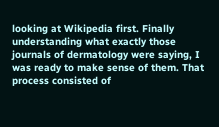looking at Wikipedia first. Finally understanding what exactly those journals of dermatology were saying, I was ready to make sense of them. That process consisted of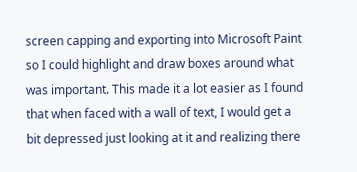screen capping and exporting into Microsoft Paint so I could highlight and draw boxes around what was important. This made it a lot easier as I found that when faced with a wall of text, I would get a bit depressed just looking at it and realizing there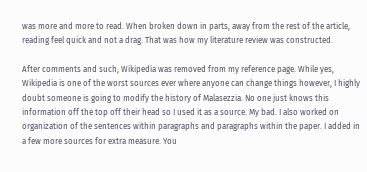was more and more to read. When broken down in parts, away from the rest of the article, reading feel quick and not a drag. That was how my literature review was constructed.

After comments and such, Wikipedia was removed from my reference page. While yes, Wikipedia is one of the worst sources ever where anyone can change things however, I highly doubt someone is going to modify the history of Malasezzia. No one just knows this information off the top off their head so I used it as a source. My bad. I also worked on organization of the sentences within paragraphs and paragraphs within the paper. I added in a few more sources for extra measure. You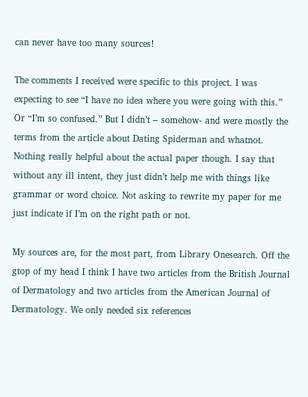can never have too many sources!

The comments I received were specific to this project. I was expecting to see “I have no idea where you were going with this.” Or “I’m so confused.” But I didn’t – somehow- and were mostly the terms from the article about Dating Spiderman and whatnot. Nothing really helpful about the actual paper though. I say that without any ill intent, they just didn’t help me with things like grammar or word choice. Not asking to rewrite my paper for me just indicate if I’m on the right path or not.

My sources are, for the most part, from Library Onesearch. Off the gtop of my head I think I have two articles from the British Journal of Dermatology and two articles from the American Journal of Dermatology. We only needed six references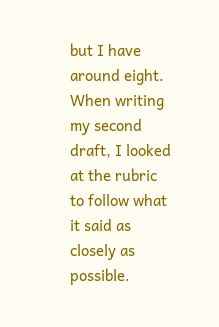but I have around eight. When writing my second draft, I looked at the rubric to follow what it said as closely as possible.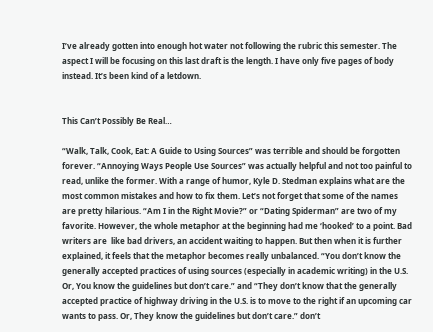I’ve already gotten into enough hot water not following the rubric this semester. The aspect I will be focusing on this last draft is the length. I have only five pages of body instead. It’s been kind of a letdown.


This Can’t Possibly Be Real…

“Walk, Talk, Cook, Eat: A Guide to Using Sources” was terrible and should be forgotten forever. “Annoying Ways People Use Sources” was actually helpful and not too painful to read, unlike the former. With a range of humor, Kyle D. Stedman explains what are the most common mistakes and how to fix them. Let’s not forget that some of the names are pretty hilarious. “Am I in the Right Movie?” or “Dating Spiderman” are two of my favorite. However, the whole metaphor at the beginning had me ‘hooked’ to a point. Bad writers are  like bad drivers, an accident waiting to happen. But then when it is further explained, it feels that the metaphor becomes really unbalanced. “You don’t know the generally accepted practices of using sources (especially in academic writing) in the U.S. Or, You know the guidelines but don’t care.” and “They don’t know that the generally accepted practice of highway driving in the U.S. is to move to the right if an upcoming car wants to pass. Or, They know the guidelines but don’t care.” don’t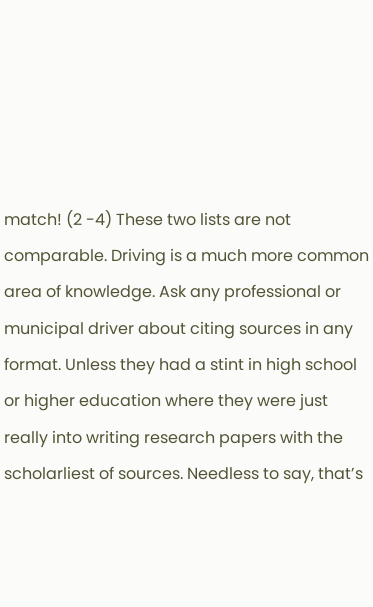match! (2 -4) These two lists are not comparable. Driving is a much more common area of knowledge. Ask any professional or municipal driver about citing sources in any format. Unless they had a stint in high school or higher education where they were just really into writing research papers with the scholarliest of sources. Needless to say, that’s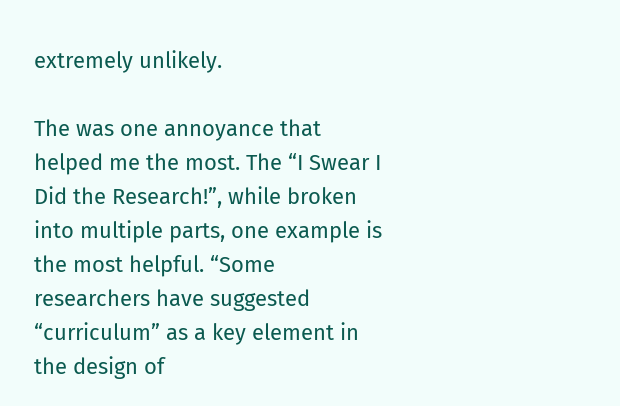extremely unlikely.

The was one annoyance that helped me the most. The “I Swear I Did the Research!”, while broken into multiple parts, one example is the most helpful. “Some researchers have suggested “curriculum” as a key element in the design of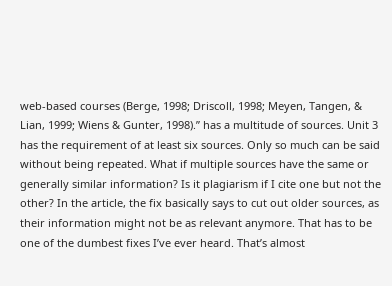web-based courses (Berge, 1998; Driscoll, 1998; Meyen, Tangen, & Lian, 1999; Wiens & Gunter, 1998).” has a multitude of sources. Unit 3 has the requirement of at least six sources. Only so much can be said without being repeated. What if multiple sources have the same or generally similar information? Is it plagiarism if I cite one but not the other? In the article, the fix basically says to cut out older sources, as their information might not be as relevant anymore. That has to be one of the dumbest fixes I’ve ever heard. That’s almost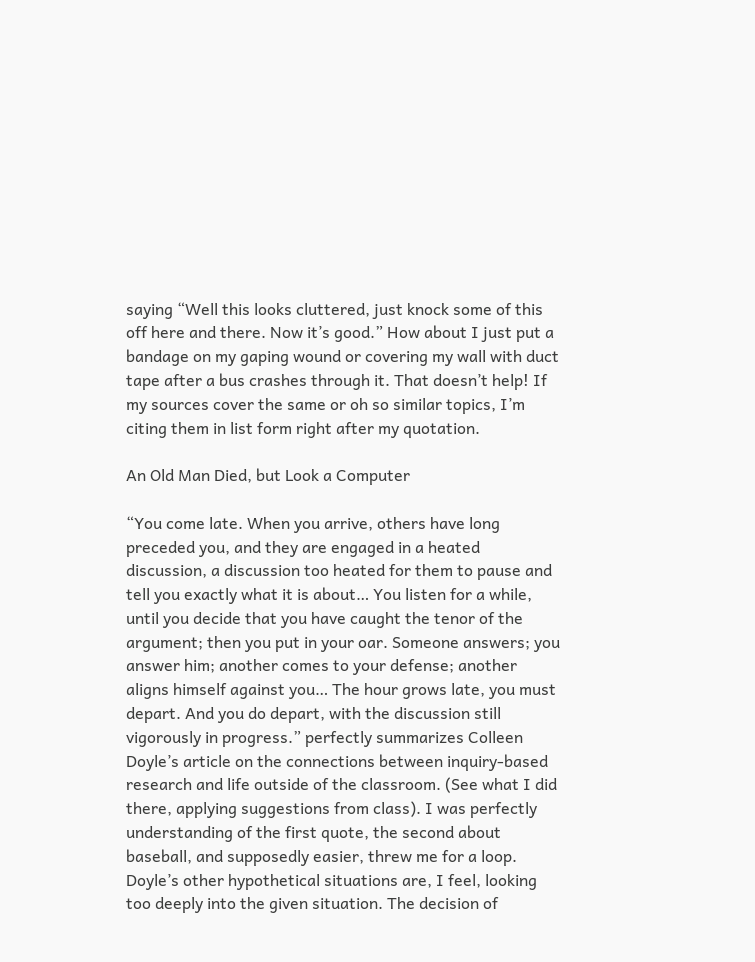saying “Well this looks cluttered, just knock some of this off here and there. Now it’s good.” How about I just put a bandage on my gaping wound or covering my wall with duct tape after a bus crashes through it. That doesn’t help! If my sources cover the same or oh so similar topics, I’m citing them in list form right after my quotation.

An Old Man Died, but Look a Computer

“You come late. When you arrive, others have long preceded you, and they are engaged in a heated discussion, a discussion too heated for them to pause and tell you exactly what it is about… You listen for a while, until you decide that you have caught the tenor of the argument; then you put in your oar. Someone answers; you answer him; another comes to your defense; another aligns himself against you… The hour grows late, you must depart. And you do depart, with the discussion still vigorously in progress.” perfectly summarizes Colleen Doyle’s article on the connections between inquiry-based research and life outside of the classroom. (See what I did there, applying suggestions from class). I was perfectly understanding of the first quote, the second about baseball, and supposedly easier, threw me for a loop. Doyle’s other hypothetical situations are, I feel, looking too deeply into the given situation. The decision of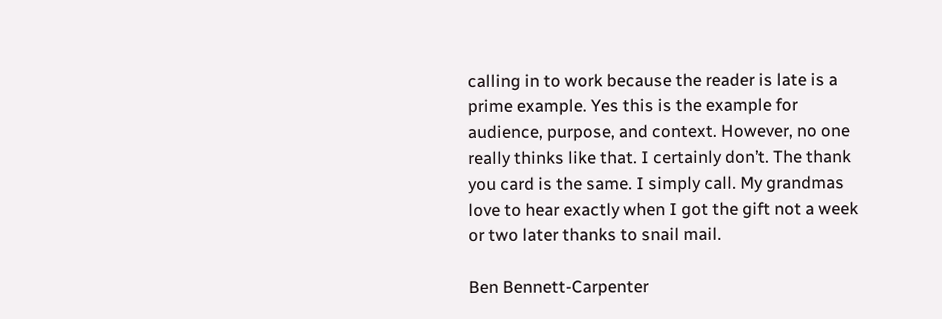calling in to work because the reader is late is a prime example. Yes this is the example for audience, purpose, and context. However, no one really thinks like that. I certainly don’t. The thank you card is the same. I simply call. My grandmas love to hear exactly when I got the gift not a week or two later thanks to snail mail.

Ben Bennett-Carpenter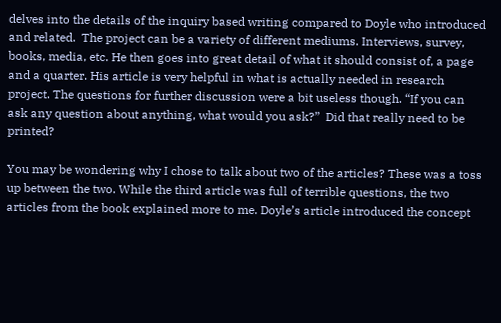delves into the details of the inquiry based writing compared to Doyle who introduced and related.  The project can be a variety of different mediums. Interviews, survey, books, media, etc. He then goes into great detail of what it should consist of, a page and a quarter. His article is very helpful in what is actually needed in research project. The questions for further discussion were a bit useless though. “If you can ask any question about anything, what would you ask?”  Did that really need to be printed?

You may be wondering why I chose to talk about two of the articles? These was a toss up between the two. While the third article was full of terrible questions, the two articles from the book explained more to me. Doyle’s article introduced the concept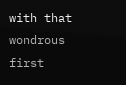with that wondrous first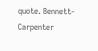quote. Bennett-Carpenter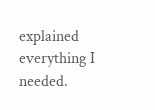explained everything I needed.